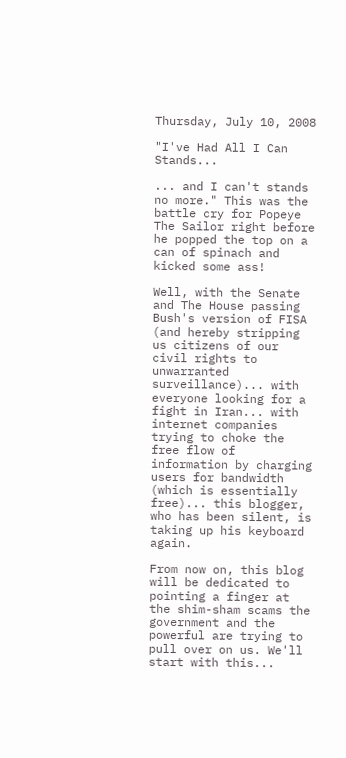Thursday, July 10, 2008

"I've Had All I Can Stands...

... and I can't stands no more." This was the battle cry for Popeye The Sailor right before he popped the top on a can of spinach and kicked some ass!

Well, with the Senate and The House passing Bush's version of FISA (and hereby stripping us citizens of our civil rights to unwarranted surveillance)... with everyone looking for a fight in Iran... with internet companies trying to choke the free flow of information by charging users for bandwidth (which is essentially free)... this blogger, who has been silent, is taking up his keyboard again.

From now on, this blog will be dedicated to pointing a finger at the shim-sham scams the government and the powerful are trying to pull over on us. We'll start with this...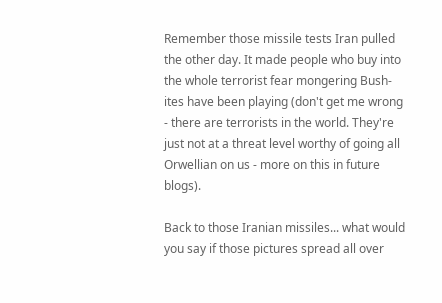Remember those missile tests Iran pulled the other day. It made people who buy into the whole terrorist fear mongering Bush-ites have been playing (don't get me wrong - there are terrorists in the world. They're just not at a threat level worthy of going all Orwellian on us - more on this in future blogs).

Back to those Iranian missiles... what would you say if those pictures spread all over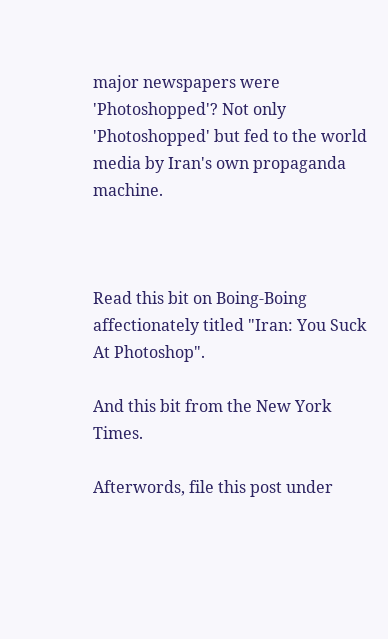major newspapers were 'Photoshopped'? Not only 'Photoshopped' but fed to the world media by Iran's own propaganda machine.



Read this bit on Boing-Boing affectionately titled "Iran: You Suck At Photoshop".

And this bit from the New York Times.

Afterwords, file this post under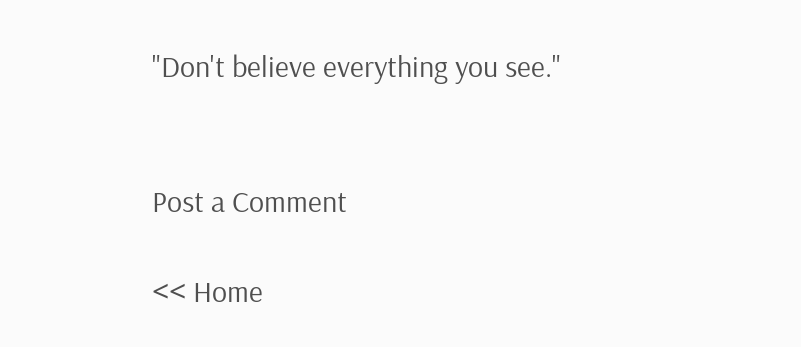"Don't believe everything you see."


Post a Comment

<< Home